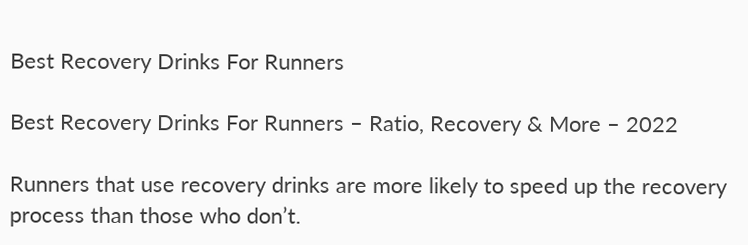Best Recovery Drinks For Runners

Best Recovery Drinks For Runners – Ratio, Recovery & More – 2022

Runners that use recovery drinks are more likely to speed up the recovery process than those who don’t.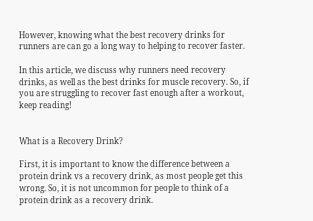However, knowing what the best recovery drinks for runners are can go a long way to helping to recover faster.

In this article, we discuss why runners need recovery drinks, as well as the best drinks for muscle recovery. So, if you are struggling to recover fast enough after a workout, keep reading!


What is a Recovery Drink?

First, it is important to know the difference between a protein drink vs a recovery drink, as most people get this wrong. So, it is not uncommon for people to think of a protein drink as a recovery drink.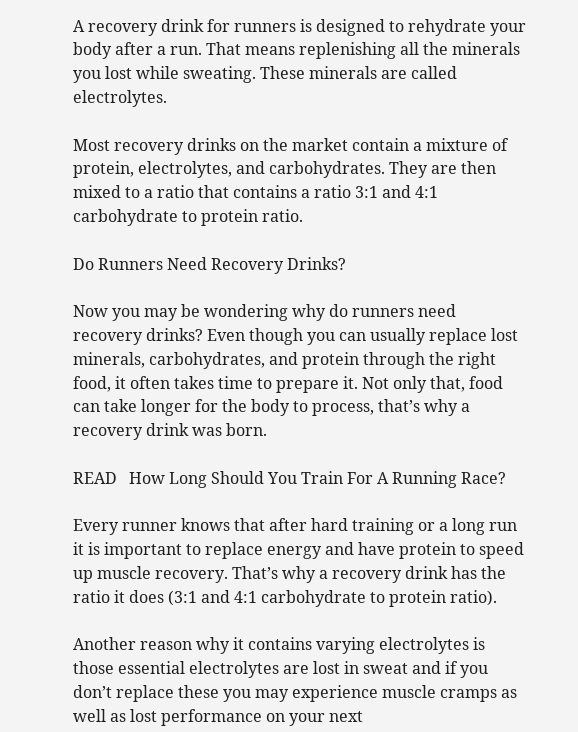A recovery drink for runners is designed to rehydrate your body after a run. That means replenishing all the minerals you lost while sweating. These minerals are called electrolytes.

Most recovery drinks on the market contain a mixture of protein, electrolytes, and carbohydrates. They are then mixed to a ratio that contains a ratio 3:1 and 4:1 carbohydrate to protein ratio.

Do Runners Need Recovery Drinks?

Now you may be wondering why do runners need recovery drinks? Even though you can usually replace lost minerals, carbohydrates, and protein through the right food, it often takes time to prepare it. Not only that, food can take longer for the body to process, that’s why a recovery drink was born.

READ   How Long Should You Train For A Running Race?

Every runner knows that after hard training or a long run it is important to replace energy and have protein to speed up muscle recovery. That’s why a recovery drink has the ratio it does (3:1 and 4:1 carbohydrate to protein ratio).

Another reason why it contains varying electrolytes is those essential electrolytes are lost in sweat and if you don’t replace these you may experience muscle cramps as well as lost performance on your next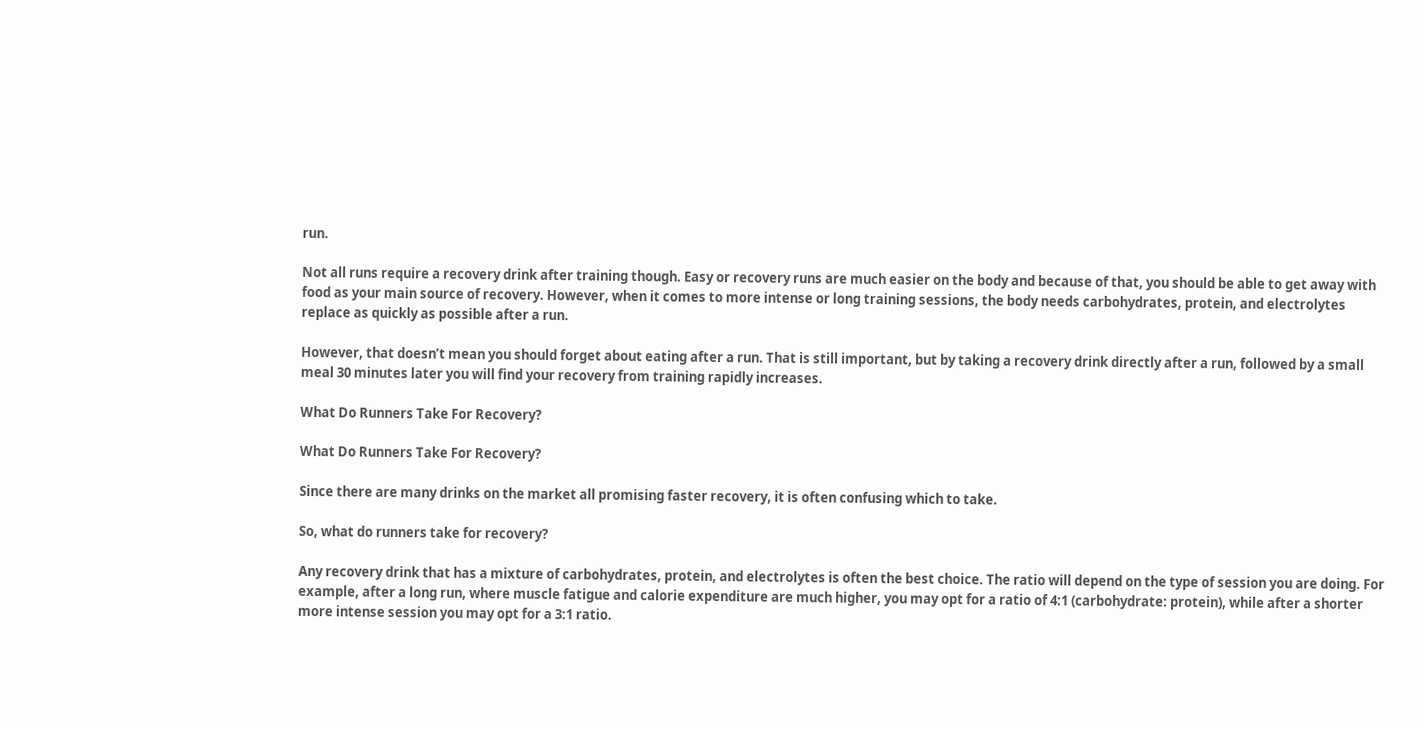run.

Not all runs require a recovery drink after training though. Easy or recovery runs are much easier on the body and because of that, you should be able to get away with food as your main source of recovery. However, when it comes to more intense or long training sessions, the body needs carbohydrates, protein, and electrolytes replace as quickly as possible after a run.

However, that doesn’t mean you should forget about eating after a run. That is still important, but by taking a recovery drink directly after a run, followed by a small meal 30 minutes later you will find your recovery from training rapidly increases.

What Do Runners Take For Recovery?

What Do Runners Take For Recovery?

Since there are many drinks on the market all promising faster recovery, it is often confusing which to take.

So, what do runners take for recovery?

Any recovery drink that has a mixture of carbohydrates, protein, and electrolytes is often the best choice. The ratio will depend on the type of session you are doing. For example, after a long run, where muscle fatigue and calorie expenditure are much higher, you may opt for a ratio of 4:1 (carbohydrate: protein), while after a shorter more intense session you may opt for a 3:1 ratio.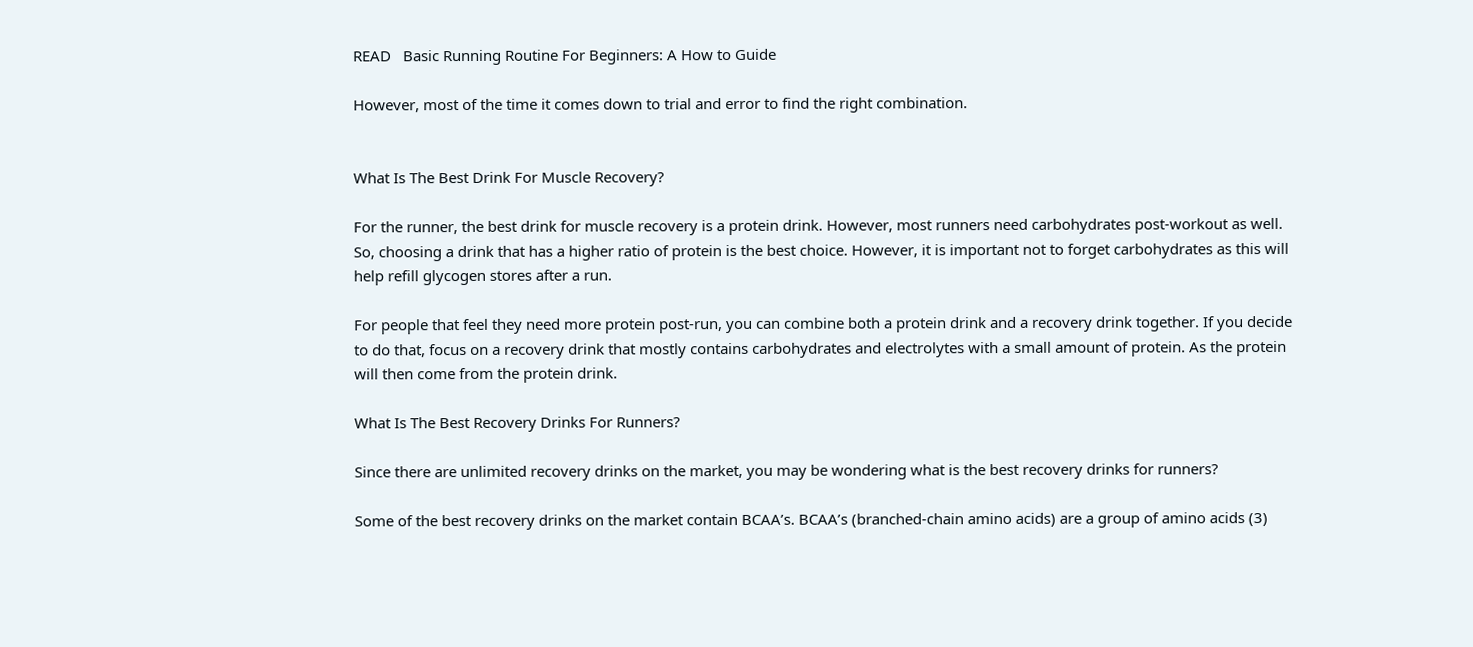READ   Basic Running Routine For Beginners: A How to Guide

However, most of the time it comes down to trial and error to find the right combination.


What Is The Best Drink For Muscle Recovery?

For the runner, the best drink for muscle recovery is a protein drink. However, most runners need carbohydrates post-workout as well. So, choosing a drink that has a higher ratio of protein is the best choice. However, it is important not to forget carbohydrates as this will help refill glycogen stores after a run.

For people that feel they need more protein post-run, you can combine both a protein drink and a recovery drink together. If you decide to do that, focus on a recovery drink that mostly contains carbohydrates and electrolytes with a small amount of protein. As the protein will then come from the protein drink.

What Is The Best Recovery Drinks For Runners?

Since there are unlimited recovery drinks on the market, you may be wondering what is the best recovery drinks for runners?

Some of the best recovery drinks on the market contain BCAA’s. BCAA’s (branched-chain amino acids) are a group of amino acids (3)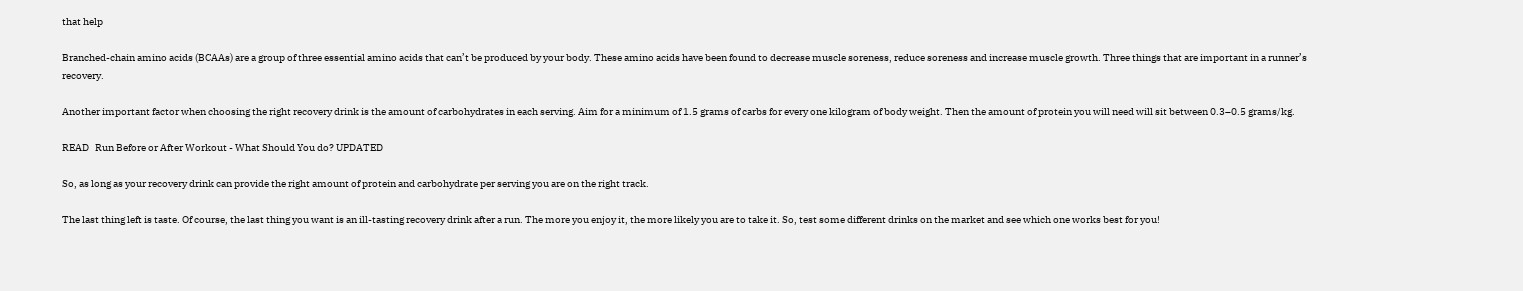that help

Branched-chain amino acids (BCAAs) are a group of three essential amino acids that can’t be produced by your body. These amino acids have been found to decrease muscle soreness, reduce soreness and increase muscle growth. Three things that are important in a runner’s recovery.

Another important factor when choosing the right recovery drink is the amount of carbohydrates in each serving. Aim for a minimum of 1.5 grams of carbs for every one kilogram of body weight. Then the amount of protein you will need will sit between 0.3–0.5 grams/kg.

READ   Run Before or After Workout - What Should You do? UPDATED

So, as long as your recovery drink can provide the right amount of protein and carbohydrate per serving you are on the right track.

The last thing left is taste. Of course, the last thing you want is an ill-tasting recovery drink after a run. The more you enjoy it, the more likely you are to take it. So, test some different drinks on the market and see which one works best for you!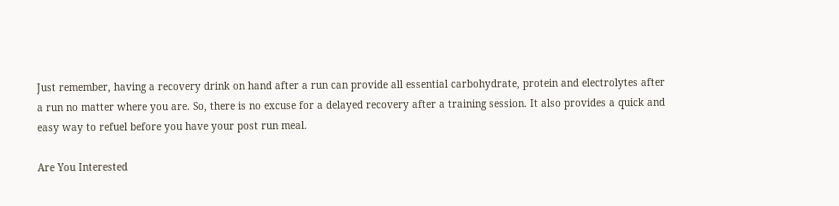Just remember, having a recovery drink on hand after a run can provide all essential carbohydrate, protein and electrolytes after a run no matter where you are. So, there is no excuse for a delayed recovery after a training session. It also provides a quick and easy way to refuel before you have your post run meal.

Are You Interested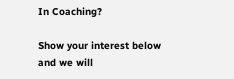In Coaching?

Show your interest below and we will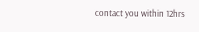contact you within 12hrs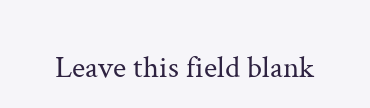Leave this field blank